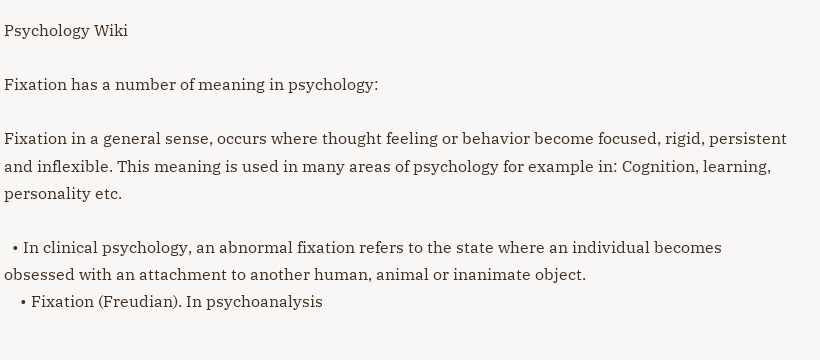Psychology Wiki

Fixation has a number of meaning in psychology:

Fixation in a general sense, occurs where thought feeling or behavior become focused, rigid, persistent and inflexible. This meaning is used in many areas of psychology for example in: Cognition, learning, personality etc.

  • In clinical psychology, an abnormal fixation refers to the state where an individual becomes obsessed with an attachment to another human, animal or inanimate object.
    • Fixation (Freudian). In psychoanalysis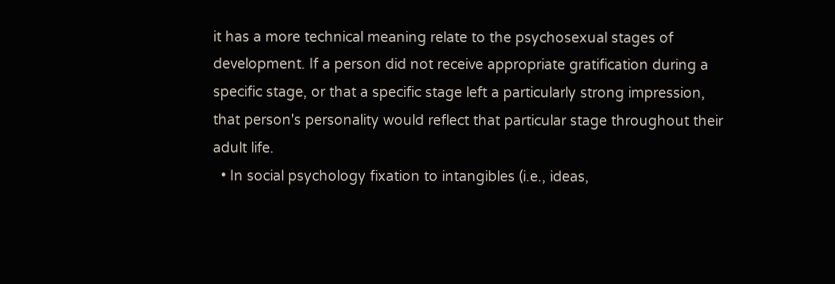it has a more technical meaning relate to the psychosexual stages of development. If a person did not receive appropriate gratification during a specific stage, or that a specific stage left a particularly strong impression, that person's personality would reflect that particular stage throughout their adult life.
  • In social psychology fixation to intangibles (i.e., ideas,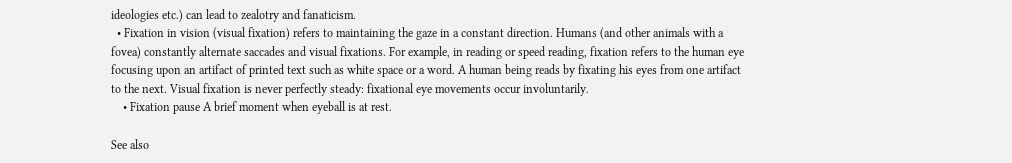ideologies etc.) can lead to zealotry and fanaticism.
  • Fixation in vision (visual fixation) refers to maintaining the gaze in a constant direction. Humans (and other animals with a fovea) constantly alternate saccades and visual fixations. For example, in reading or speed reading, fixation refers to the human eye focusing upon an artifact of printed text such as white space or a word. A human being reads by fixating his eyes from one artifact to the next. Visual fixation is never perfectly steady: fixational eye movements occur involuntarily.
    • Fixation pause A brief moment when eyeball is at rest.

See also